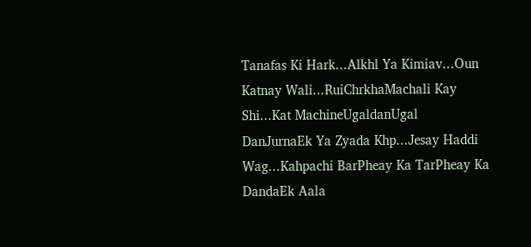Tanafas Ki Hark...Alkhl Ya Kimiav...Oun Katnay Wali...RuiChrkhaMachali Kay Shi...Kat MachineUgaldanUgal DanJurnaEk Ya Zyada Khp...Jesay Haddi Wag...Kahpachi BarPheay Ka TarPheay Ka DandaEk Aala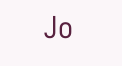Jo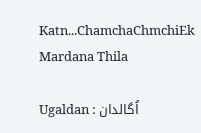Katn...ChamchaChmchiEk Mardana Thila

Ugaldan : اُگالدان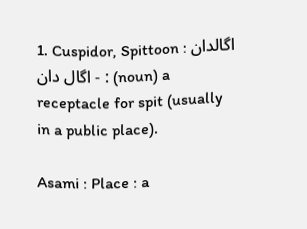1. Cuspidor, Spittoon : اگالدان - اگال دان : (noun) a receptacle for spit (usually in a public place).

Asami : Place : a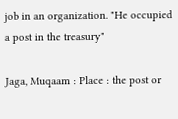job in an organization. "He occupied a post in the treasury"

Jaga, Muqaam : Place : the post or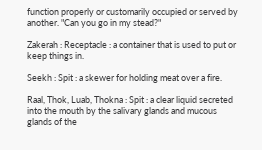function properly or customarily occupied or served by another. "Can you go in my stead?"

Zakerah : Receptacle : a container that is used to put or keep things in.

Seekh : Spit : a skewer for holding meat over a fire.

Raal, Thok, Luab, Thokna : Spit : a clear liquid secreted into the mouth by the salivary glands and mucous glands of the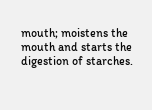mouth; moistens the mouth and starts the digestion of starches.